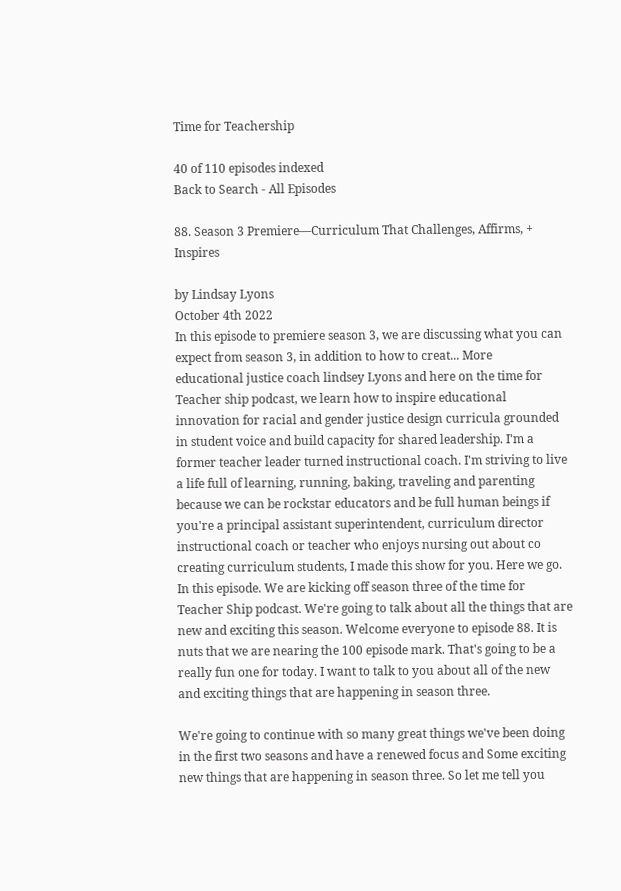Time for Teachership

40 of 110 episodes indexed
Back to Search - All Episodes

88. Season 3 Premiere—Curriculum That Challenges, Affirms, + Inspires

by Lindsay Lyons
October 4th 2022
In this episode to premiere season 3, we are discussing what you can expect from season 3, in addition to how to creat... More
educational justice coach lindsey Lyons and here on the time for Teacher ship podcast, we learn how to inspire educational innovation for racial and gender justice design curricula grounded in student voice and build capacity for shared leadership. I'm a former teacher leader turned instructional coach. I'm striving to live a life full of learning, running, baking, traveling and parenting because we can be rockstar educators and be full human beings if you're a principal assistant superintendent, curriculum director instructional coach or teacher who enjoys nursing out about co creating curriculum students, I made this show for you. Here we go. In this episode. We are kicking off season three of the time for Teacher Ship podcast. We're going to talk about all the things that are new and exciting this season. Welcome everyone to episode 88. It is nuts that we are nearing the 100 episode mark. That's going to be a really fun one for today. I want to talk to you about all of the new and exciting things that are happening in season three.

We're going to continue with so many great things we've been doing in the first two seasons and have a renewed focus and Some exciting new things that are happening in season three. So let me tell you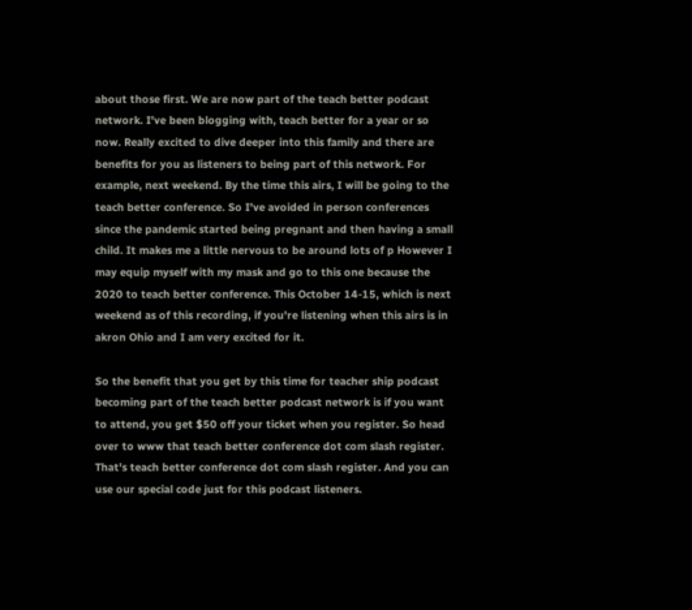about those first. We are now part of the teach better podcast network. I've been blogging with, teach better for a year or so now. Really excited to dive deeper into this family and there are benefits for you as listeners to being part of this network. For example, next weekend. By the time this airs, I will be going to the teach better conference. So I've avoided in person conferences since the pandemic started being pregnant and then having a small child. It makes me a little nervous to be around lots of p However I may equip myself with my mask and go to this one because the 2020 to teach better conference. This October 14-15, which is next weekend as of this recording, if you're listening when this airs is in akron Ohio and I am very excited for it.

So the benefit that you get by this time for teacher ship podcast becoming part of the teach better podcast network is if you want to attend, you get $50 off your ticket when you register. So head over to www that teach better conference dot com slash register. That's teach better conference dot com slash register. And you can use our special code just for this podcast listeners.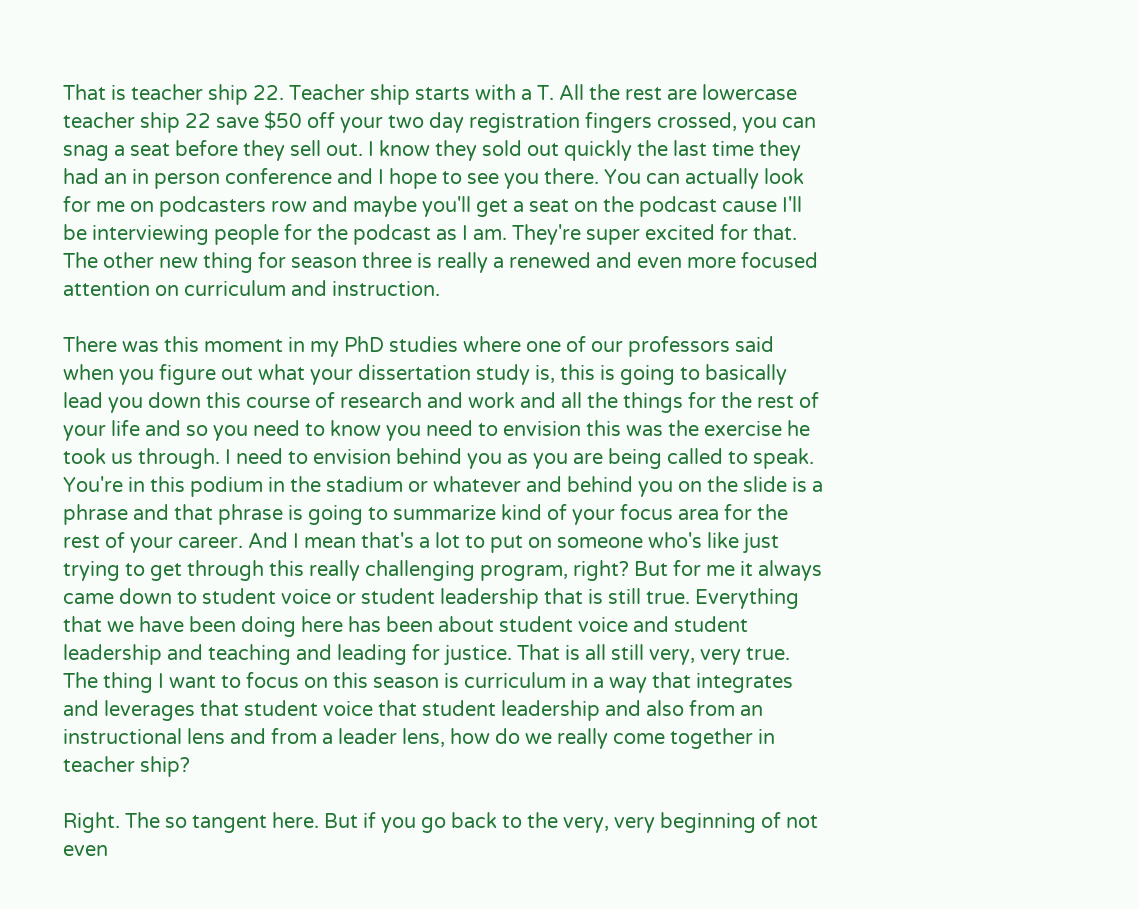That is teacher ship 22. Teacher ship starts with a T. All the rest are lowercase teacher ship 22 save $50 off your two day registration fingers crossed, you can snag a seat before they sell out. I know they sold out quickly the last time they had an in person conference and I hope to see you there. You can actually look for me on podcasters row and maybe you'll get a seat on the podcast cause I'll be interviewing people for the podcast as I am. They're super excited for that. The other new thing for season three is really a renewed and even more focused attention on curriculum and instruction.

There was this moment in my PhD studies where one of our professors said when you figure out what your dissertation study is, this is going to basically lead you down this course of research and work and all the things for the rest of your life and so you need to know you need to envision this was the exercise he took us through. I need to envision behind you as you are being called to speak. You're in this podium in the stadium or whatever and behind you on the slide is a phrase and that phrase is going to summarize kind of your focus area for the rest of your career. And I mean that's a lot to put on someone who's like just trying to get through this really challenging program, right? But for me it always came down to student voice or student leadership that is still true. Everything that we have been doing here has been about student voice and student leadership and teaching and leading for justice. That is all still very, very true. The thing I want to focus on this season is curriculum in a way that integrates and leverages that student voice that student leadership and also from an instructional lens and from a leader lens, how do we really come together in teacher ship?

Right. The so tangent here. But if you go back to the very, very beginning of not even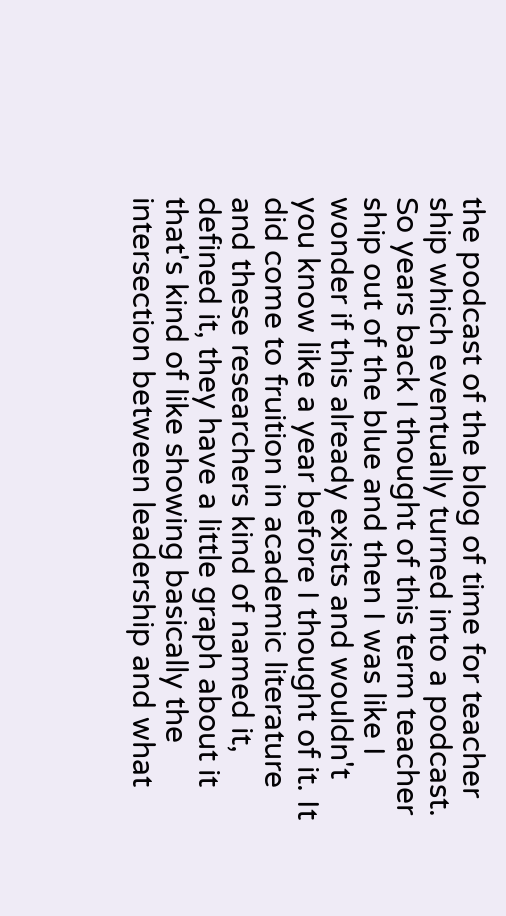the podcast of the blog of time for teacher ship which eventually turned into a podcast. So years back I thought of this term teacher ship out of the blue and then I was like I wonder if this already exists and wouldn't you know like a year before I thought of it. It did come to fruition in academic literature and these researchers kind of named it, defined it, they have a little graph about it that's kind of like showing basically the intersection between leadership and what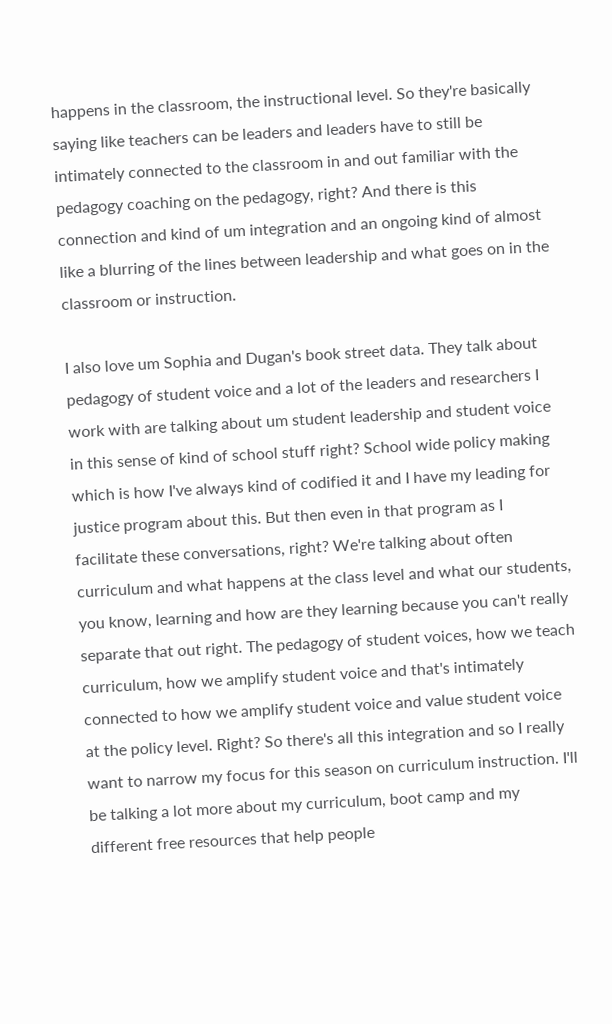happens in the classroom, the instructional level. So they're basically saying like teachers can be leaders and leaders have to still be intimately connected to the classroom in and out familiar with the pedagogy coaching on the pedagogy, right? And there is this connection and kind of um integration and an ongoing kind of almost like a blurring of the lines between leadership and what goes on in the classroom or instruction.

I also love um Sophia and Dugan's book street data. They talk about pedagogy of student voice and a lot of the leaders and researchers I work with are talking about um student leadership and student voice in this sense of kind of school stuff right? School wide policy making which is how I've always kind of codified it and I have my leading for justice program about this. But then even in that program as I facilitate these conversations, right? We're talking about often curriculum and what happens at the class level and what our students, you know, learning and how are they learning because you can't really separate that out right. The pedagogy of student voices, how we teach curriculum, how we amplify student voice and that's intimately connected to how we amplify student voice and value student voice at the policy level. Right? So there's all this integration and so I really want to narrow my focus for this season on curriculum instruction. I'll be talking a lot more about my curriculum, boot camp and my different free resources that help people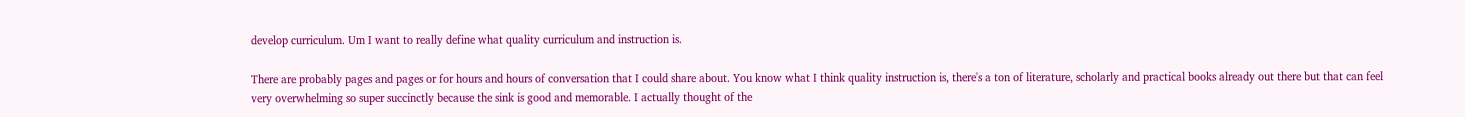develop curriculum. Um I want to really define what quality curriculum and instruction is.

There are probably pages and pages or for hours and hours of conversation that I could share about. You know what I think quality instruction is, there's a ton of literature, scholarly and practical books already out there but that can feel very overwhelming so super succinctly because the sink is good and memorable. I actually thought of the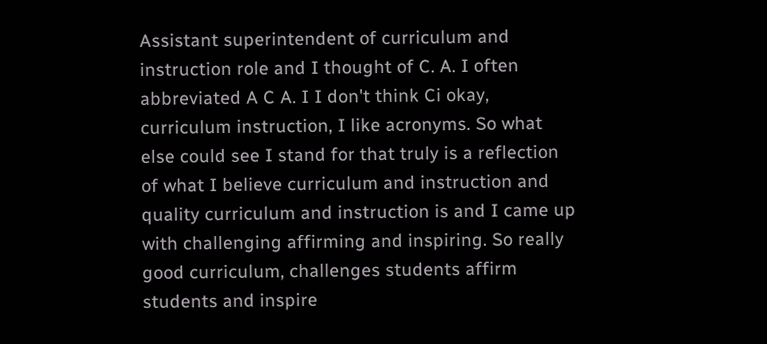Assistant superintendent of curriculum and instruction role and I thought of C. A. I often abbreviated A C A. I I don't think Ci okay, curriculum instruction, I like acronyms. So what else could see I stand for that truly is a reflection of what I believe curriculum and instruction and quality curriculum and instruction is and I came up with challenging affirming and inspiring. So really good curriculum, challenges students affirm students and inspire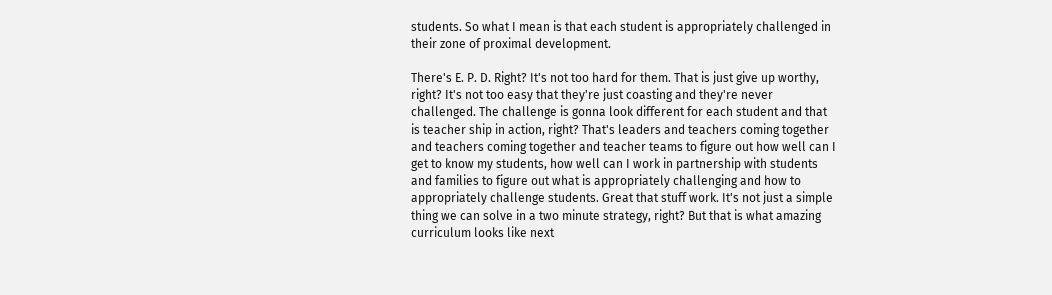students. So what I mean is that each student is appropriately challenged in their zone of proximal development.

There's E. P. D. Right? It's not too hard for them. That is just give up worthy, right? It's not too easy that they're just coasting and they're never challenged. The challenge is gonna look different for each student and that is teacher ship in action, right? That's leaders and teachers coming together and teachers coming together and teacher teams to figure out how well can I get to know my students, how well can I work in partnership with students and families to figure out what is appropriately challenging and how to appropriately challenge students. Great that stuff work. It's not just a simple thing we can solve in a two minute strategy, right? But that is what amazing curriculum looks like next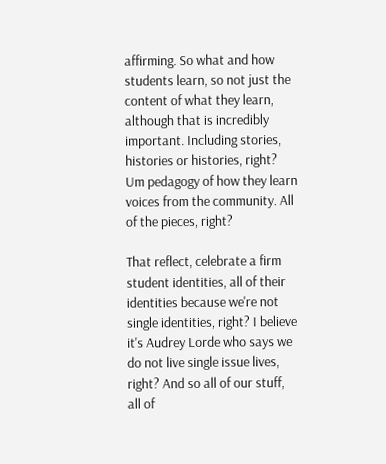affirming. So what and how students learn, so not just the content of what they learn, although that is incredibly important. Including stories, histories or histories, right? Um pedagogy of how they learn voices from the community. All of the pieces, right?

That reflect, celebrate a firm student identities, all of their identities because we're not single identities, right? I believe it's Audrey Lorde who says we do not live single issue lives, right? And so all of our stuff, all of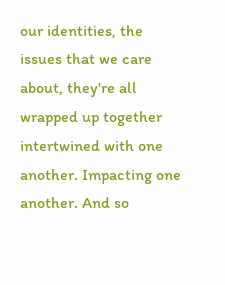our identities, the issues that we care about, they're all wrapped up together intertwined with one another. Impacting one another. And so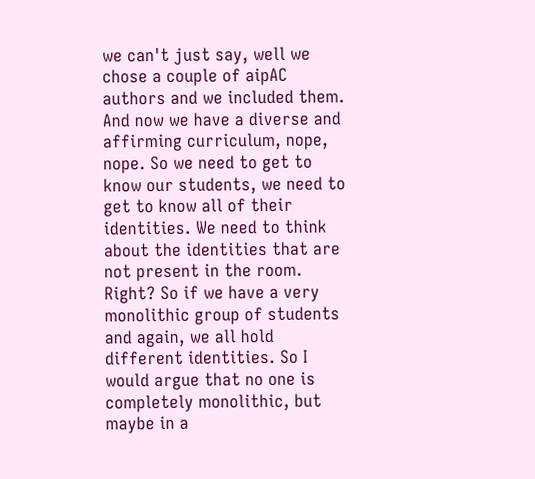we can't just say, well we chose a couple of aipAC authors and we included them. And now we have a diverse and affirming curriculum, nope, nope. So we need to get to know our students, we need to get to know all of their identities. We need to think about the identities that are not present in the room. Right? So if we have a very monolithic group of students and again, we all hold different identities. So I would argue that no one is completely monolithic, but maybe in a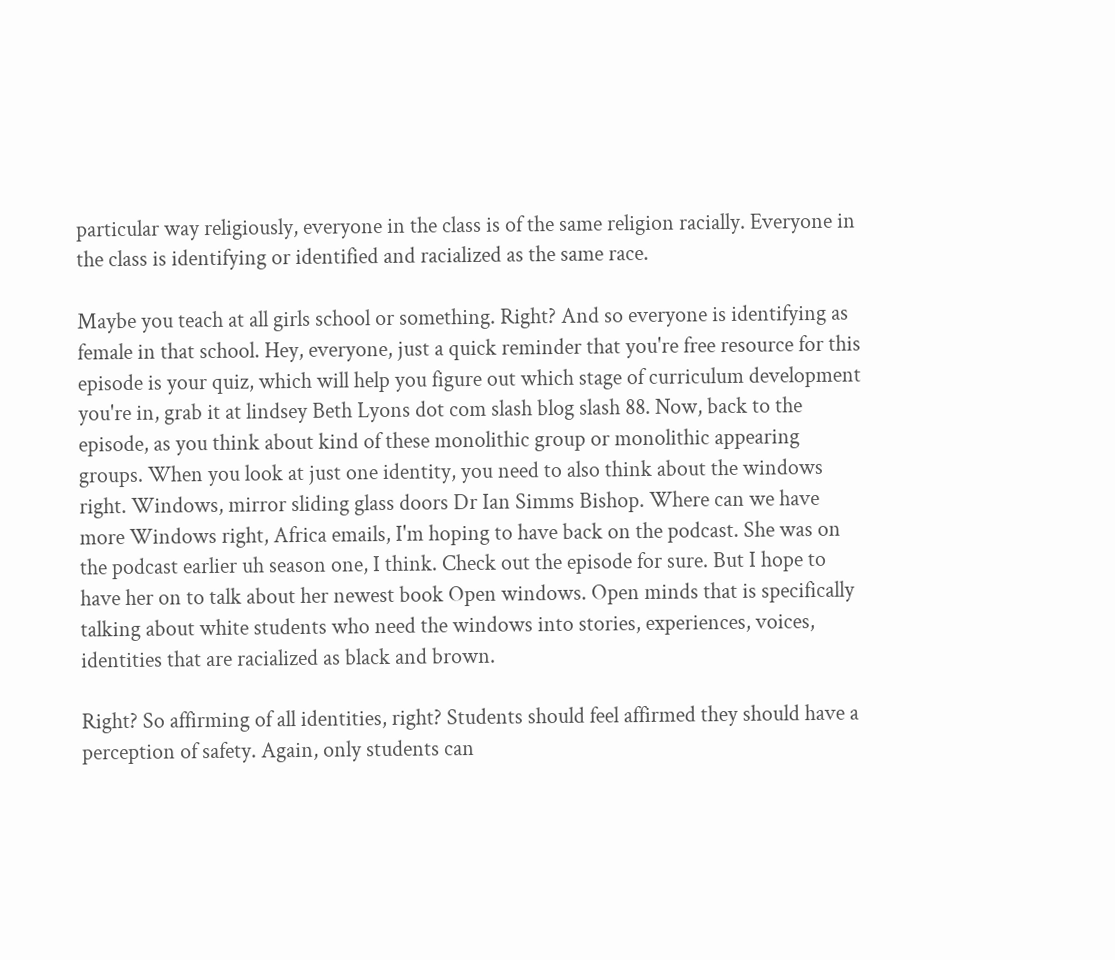particular way religiously, everyone in the class is of the same religion racially. Everyone in the class is identifying or identified and racialized as the same race.

Maybe you teach at all girls school or something. Right? And so everyone is identifying as female in that school. Hey, everyone, just a quick reminder that you're free resource for this episode is your quiz, which will help you figure out which stage of curriculum development you're in, grab it at lindsey Beth Lyons dot com slash blog slash 88. Now, back to the episode, as you think about kind of these monolithic group or monolithic appearing groups. When you look at just one identity, you need to also think about the windows right. Windows, mirror sliding glass doors Dr Ian Simms Bishop. Where can we have more Windows right, Africa emails, I'm hoping to have back on the podcast. She was on the podcast earlier uh season one, I think. Check out the episode for sure. But I hope to have her on to talk about her newest book Open windows. Open minds that is specifically talking about white students who need the windows into stories, experiences, voices, identities that are racialized as black and brown.

Right? So affirming of all identities, right? Students should feel affirmed they should have a perception of safety. Again, only students can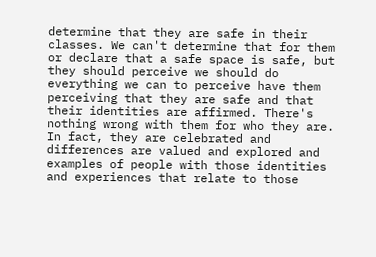determine that they are safe in their classes. We can't determine that for them or declare that a safe space is safe, but they should perceive we should do everything we can to perceive have them perceiving that they are safe and that their identities are affirmed. There's nothing wrong with them for who they are. In fact, they are celebrated and differences are valued and explored and examples of people with those identities and experiences that relate to those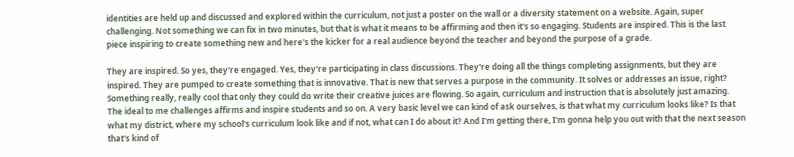identities are held up and discussed and explored within the curriculum, not just a poster on the wall or a diversity statement on a website. Again, super challenging. Not something we can fix in two minutes, but that is what it means to be affirming and then it's so engaging. Students are inspired. This is the last piece inspiring to create something new and here's the kicker for a real audience beyond the teacher and beyond the purpose of a grade.

They are inspired. So yes, they're engaged. Yes, they're participating in class discussions. They're doing all the things completing assignments, but they are inspired. They are pumped to create something that is innovative. That is new that serves a purpose in the community. It solves or addresses an issue, right? Something really, really cool that only they could do write their creative juices are flowing. So again, curriculum and instruction that is absolutely just amazing. The ideal to me challenges affirms and inspire students and so on. A very basic level we can kind of ask ourselves, is that what my curriculum looks like? Is that what my district, where my school's curriculum look like and if not, what can I do about it? And I'm getting there, I'm gonna help you out with that the next season that's kind of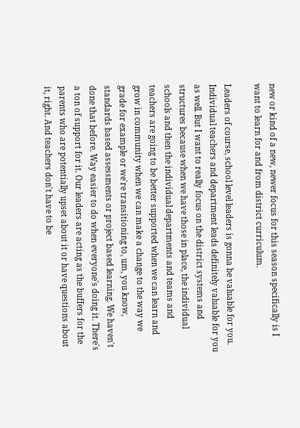new or kind of a new, newer focus for this season specifically is I want to learn for and from district curriculum.

Leaders of course, school level leaders is gonna be valuable for you. Individual teachers and department leads definitely valuable for you as well. But I want to really focus on the district systems and structures because when we have those in place, the individual schools and then the individual departments and teams and teachers are going to be better supported when we can learn and grow in community when we can make a change to the way we grade for example or we're transitioning to, um, you know, standards based assessments or project based learning. We haven't done that before. Way easier to do when everyone's doing it. There's a ton of support for it. Our leaders are acting as the buffers for the parents who are potentially upset about it or have questions about it, right. And teachers don't have to be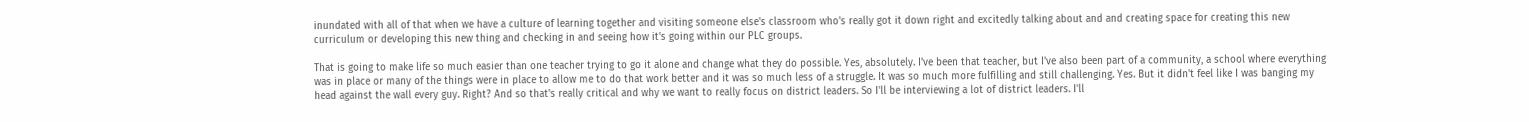inundated with all of that when we have a culture of learning together and visiting someone else's classroom who's really got it down right and excitedly talking about and and creating space for creating this new curriculum or developing this new thing and checking in and seeing how it's going within our PLC groups.

That is going to make life so much easier than one teacher trying to go it alone and change what they do possible. Yes, absolutely. I've been that teacher, but I've also been part of a community, a school where everything was in place or many of the things were in place to allow me to do that work better and it was so much less of a struggle. It was so much more fulfilling and still challenging. Yes. But it didn't feel like I was banging my head against the wall every guy. Right? And so that's really critical and why we want to really focus on district leaders. So I'll be interviewing a lot of district leaders. I'll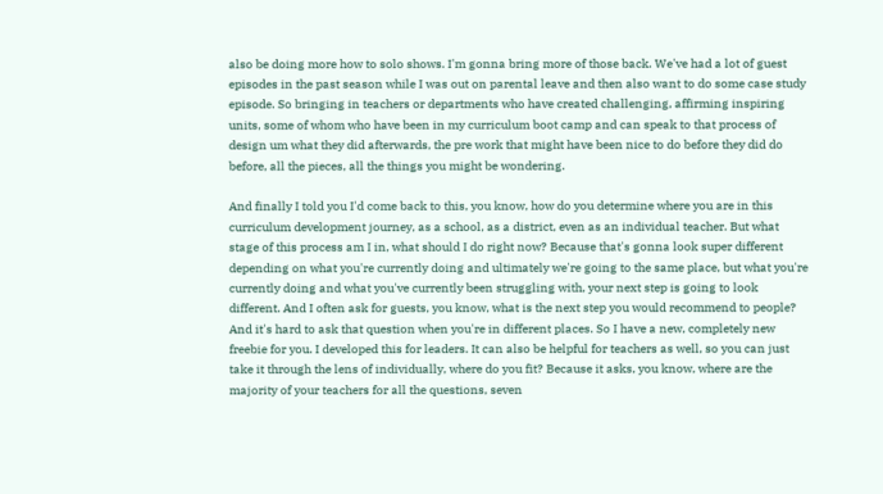also be doing more how to solo shows. I'm gonna bring more of those back. We've had a lot of guest episodes in the past season while I was out on parental leave and then also want to do some case study episode. So bringing in teachers or departments who have created challenging, affirming inspiring units, some of whom who have been in my curriculum boot camp and can speak to that process of design um what they did afterwards, the pre work that might have been nice to do before they did do before, all the pieces, all the things you might be wondering.

And finally I told you I'd come back to this, you know, how do you determine where you are in this curriculum development journey, as a school, as a district, even as an individual teacher. But what stage of this process am I in, what should I do right now? Because that's gonna look super different depending on what you're currently doing and ultimately we're going to the same place, but what you're currently doing and what you've currently been struggling with, your next step is going to look different. And I often ask for guests, you know, what is the next step you would recommend to people? And it's hard to ask that question when you're in different places. So I have a new, completely new freebie for you. I developed this for leaders. It can also be helpful for teachers as well, so you can just take it through the lens of individually, where do you fit? Because it asks, you know, where are the majority of your teachers for all the questions, seven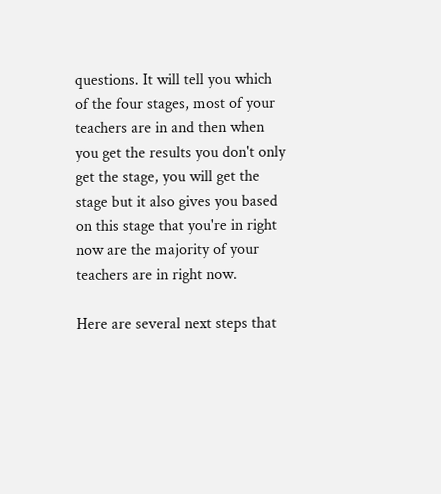questions. It will tell you which of the four stages, most of your teachers are in and then when you get the results you don't only get the stage, you will get the stage but it also gives you based on this stage that you're in right now are the majority of your teachers are in right now.

Here are several next steps that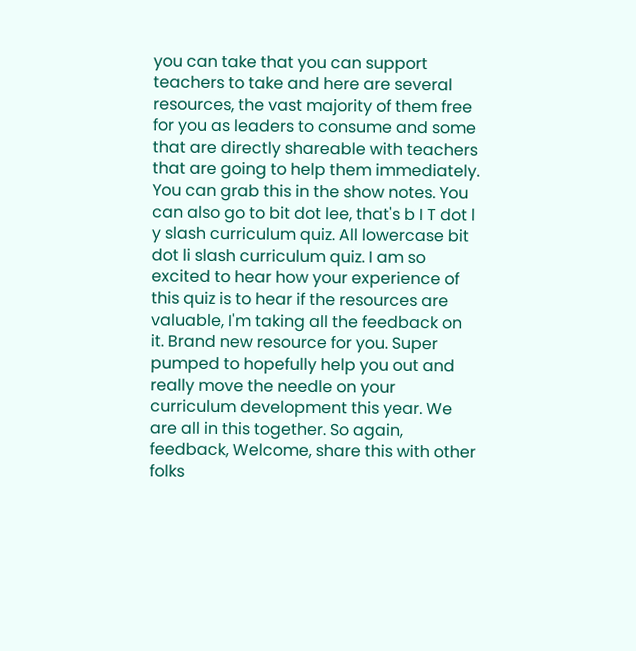you can take that you can support teachers to take and here are several resources, the vast majority of them free for you as leaders to consume and some that are directly shareable with teachers that are going to help them immediately. You can grab this in the show notes. You can also go to bit dot lee, that's b I T dot l y slash curriculum quiz. All lowercase bit dot li slash curriculum quiz. I am so excited to hear how your experience of this quiz is to hear if the resources are valuable, I'm taking all the feedback on it. Brand new resource for you. Super pumped to hopefully help you out and really move the needle on your curriculum development this year. We are all in this together. So again, feedback, Welcome, share this with other folks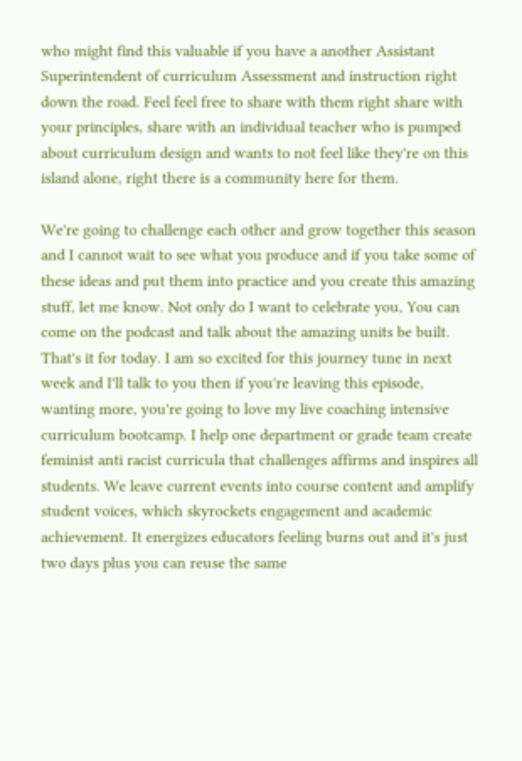who might find this valuable if you have a another Assistant Superintendent of curriculum Assessment and instruction right down the road. Feel feel free to share with them right share with your principles, share with an individual teacher who is pumped about curriculum design and wants to not feel like they're on this island alone, right there is a community here for them.

We're going to challenge each other and grow together this season and I cannot wait to see what you produce and if you take some of these ideas and put them into practice and you create this amazing stuff, let me know. Not only do I want to celebrate you, You can come on the podcast and talk about the amazing units be built. That's it for today. I am so excited for this journey tune in next week and I'll talk to you then if you're leaving this episode, wanting more, you're going to love my live coaching intensive curriculum bootcamp. I help one department or grade team create feminist anti racist curricula that challenges affirms and inspires all students. We leave current events into course content and amplify student voices, which skyrockets engagement and academic achievement. It energizes educators feeling burns out and it's just two days plus you can reuse the same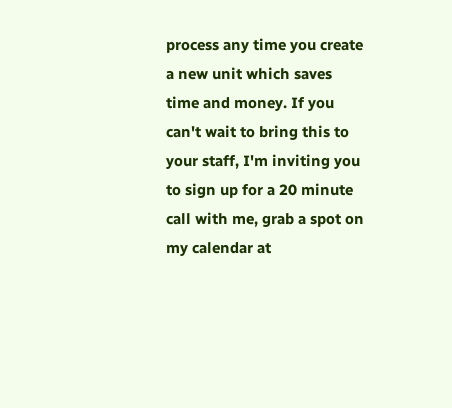process any time you create a new unit which saves time and money. If you can't wait to bring this to your staff, I'm inviting you to sign up for a 20 minute call with me, grab a spot on my calendar at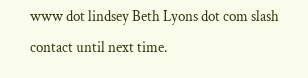www dot lindsey Beth Lyons dot com slash contact until next time.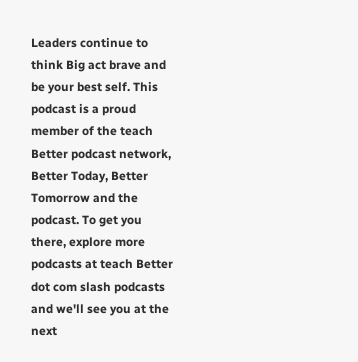Leaders continue to think Big act brave and be your best self. This podcast is a proud member of the teach Better podcast network, Better Today, Better Tomorrow and the podcast. To get you there, explore more podcasts at teach Better dot com slash podcasts and we'll see you at the next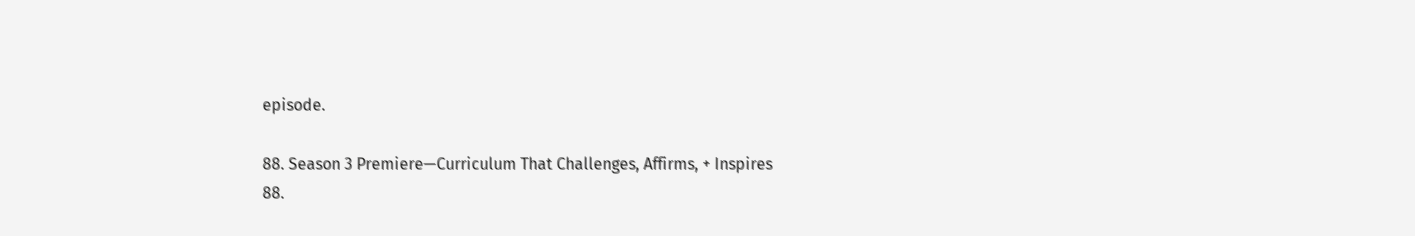episode.

88. Season 3 Premiere—Curriculum That Challenges, Affirms, + Inspires
88.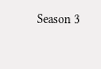Season 3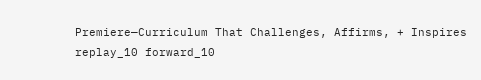Premiere—Curriculum That Challenges, Affirms, + Inspires
replay_10 forward_10